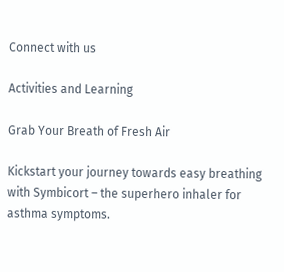Connect with us

Activities and Learning

Grab Your Breath of Fresh Air

Kickstart your journey towards easy breathing with Symbicort – the superhero inhaler for asthma symptoms.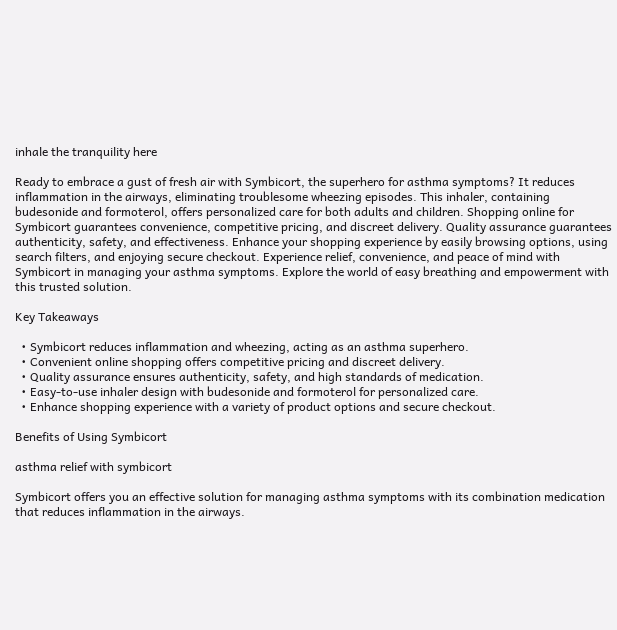inhale the tranquility here

Ready to embrace a gust of fresh air with Symbicort, the superhero for asthma symptoms? It reduces inflammation in the airways, eliminating troublesome wheezing episodes. This inhaler, containing budesonide and formoterol, offers personalized care for both adults and children. Shopping online for Symbicort guarantees convenience, competitive pricing, and discreet delivery. Quality assurance guarantees authenticity, safety, and effectiveness. Enhance your shopping experience by easily browsing options, using search filters, and enjoying secure checkout. Experience relief, convenience, and peace of mind with Symbicort in managing your asthma symptoms. Explore the world of easy breathing and empowerment with this trusted solution.

Key Takeaways

  • Symbicort reduces inflammation and wheezing, acting as an asthma superhero.
  • Convenient online shopping offers competitive pricing and discreet delivery.
  • Quality assurance ensures authenticity, safety, and high standards of medication.
  • Easy-to-use inhaler design with budesonide and formoterol for personalized care.
  • Enhance shopping experience with a variety of product options and secure checkout.

Benefits of Using Symbicort

asthma relief with symbicort

Symbicort offers you an effective solution for managing asthma symptoms with its combination medication that reduces inflammation in the airways.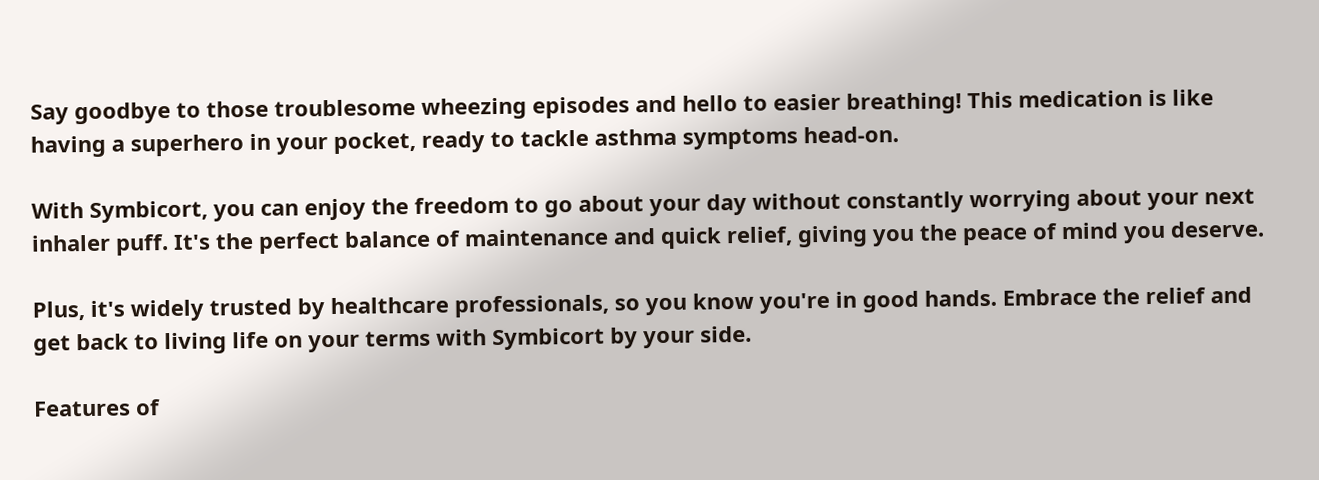Say goodbye to those troublesome wheezing episodes and hello to easier breathing! This medication is like having a superhero in your pocket, ready to tackle asthma symptoms head-on.

With Symbicort, you can enjoy the freedom to go about your day without constantly worrying about your next inhaler puff. It's the perfect balance of maintenance and quick relief, giving you the peace of mind you deserve.

Plus, it's widely trusted by healthcare professionals, so you know you're in good hands. Embrace the relief and get back to living life on your terms with Symbicort by your side.

Features of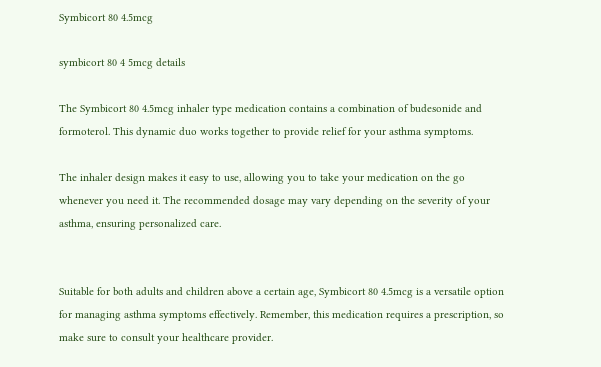Symbicort 80 4.5mcg

symbicort 80 4 5mcg details

The Symbicort 80 4.5mcg inhaler type medication contains a combination of budesonide and formoterol. This dynamic duo works together to provide relief for your asthma symptoms.

The inhaler design makes it easy to use, allowing you to take your medication on the go whenever you need it. The recommended dosage may vary depending on the severity of your asthma, ensuring personalized care.


Suitable for both adults and children above a certain age, Symbicort 80 4.5mcg is a versatile option for managing asthma symptoms effectively. Remember, this medication requires a prescription, so make sure to consult your healthcare provider.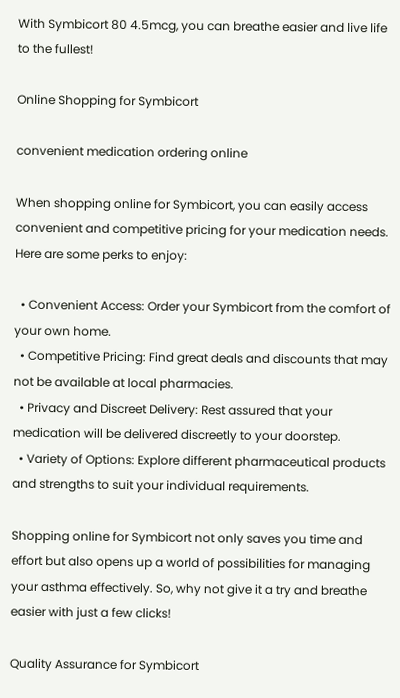With Symbicort 80 4.5mcg, you can breathe easier and live life to the fullest!

Online Shopping for Symbicort

convenient medication ordering online

When shopping online for Symbicort, you can easily access convenient and competitive pricing for your medication needs. Here are some perks to enjoy:

  • Convenient Access: Order your Symbicort from the comfort of your own home.
  • Competitive Pricing: Find great deals and discounts that may not be available at local pharmacies.
  • Privacy and Discreet Delivery: Rest assured that your medication will be delivered discreetly to your doorstep.
  • Variety of Options: Explore different pharmaceutical products and strengths to suit your individual requirements.

Shopping online for Symbicort not only saves you time and effort but also opens up a world of possibilities for managing your asthma effectively. So, why not give it a try and breathe easier with just a few clicks!

Quality Assurance for Symbicort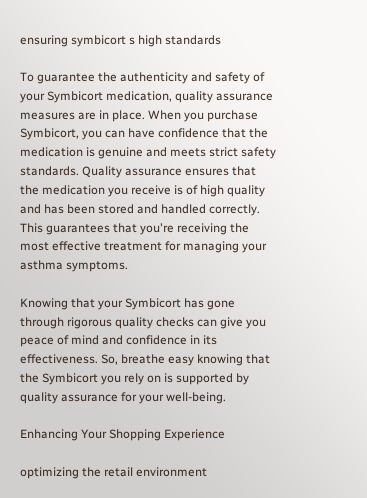ensuring symbicort s high standards

To guarantee the authenticity and safety of your Symbicort medication, quality assurance measures are in place. When you purchase Symbicort, you can have confidence that the medication is genuine and meets strict safety standards. Quality assurance ensures that the medication you receive is of high quality and has been stored and handled correctly. This guarantees that you're receiving the most effective treatment for managing your asthma symptoms.

Knowing that your Symbicort has gone through rigorous quality checks can give you peace of mind and confidence in its effectiveness. So, breathe easy knowing that the Symbicort you rely on is supported by quality assurance for your well-being.

Enhancing Your Shopping Experience

optimizing the retail environment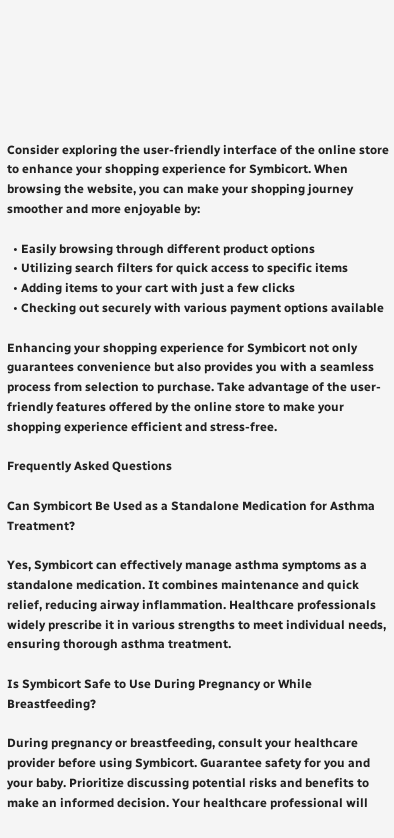Consider exploring the user-friendly interface of the online store to enhance your shopping experience for Symbicort. When browsing the website, you can make your shopping journey smoother and more enjoyable by:

  • Easily browsing through different product options
  • Utilizing search filters for quick access to specific items
  • Adding items to your cart with just a few clicks
  • Checking out securely with various payment options available

Enhancing your shopping experience for Symbicort not only guarantees convenience but also provides you with a seamless process from selection to purchase. Take advantage of the user-friendly features offered by the online store to make your shopping experience efficient and stress-free.

Frequently Asked Questions

Can Symbicort Be Used as a Standalone Medication for Asthma Treatment?

Yes, Symbicort can effectively manage asthma symptoms as a standalone medication. It combines maintenance and quick relief, reducing airway inflammation. Healthcare professionals widely prescribe it in various strengths to meet individual needs, ensuring thorough asthma treatment.

Is Symbicort Safe to Use During Pregnancy or While Breastfeeding?

During pregnancy or breastfeeding, consult your healthcare provider before using Symbicort. Guarantee safety for you and your baby. Prioritize discussing potential risks and benefits to make an informed decision. Your healthcare professional will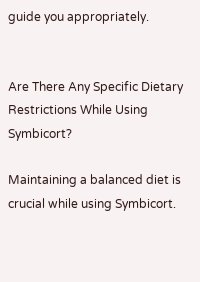guide you appropriately.


Are There Any Specific Dietary Restrictions While Using Symbicort?

Maintaining a balanced diet is crucial while using Symbicort.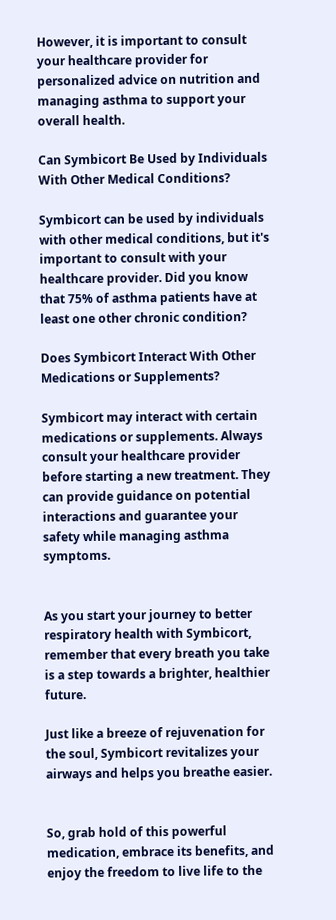However, it is important to consult your healthcare provider for personalized advice on nutrition and managing asthma to support your overall health.

Can Symbicort Be Used by Individuals With Other Medical Conditions?

Symbicort can be used by individuals with other medical conditions, but it's important to consult with your healthcare provider. Did you know that 75% of asthma patients have at least one other chronic condition?

Does Symbicort Interact With Other Medications or Supplements?

Symbicort may interact with certain medications or supplements. Always consult your healthcare provider before starting a new treatment. They can provide guidance on potential interactions and guarantee your safety while managing asthma symptoms.


As you start your journey to better respiratory health with Symbicort, remember that every breath you take is a step towards a brighter, healthier future.

Just like a breeze of rejuvenation for the soul, Symbicort revitalizes your airways and helps you breathe easier.


So, grab hold of this powerful medication, embrace its benefits, and enjoy the freedom to live life to the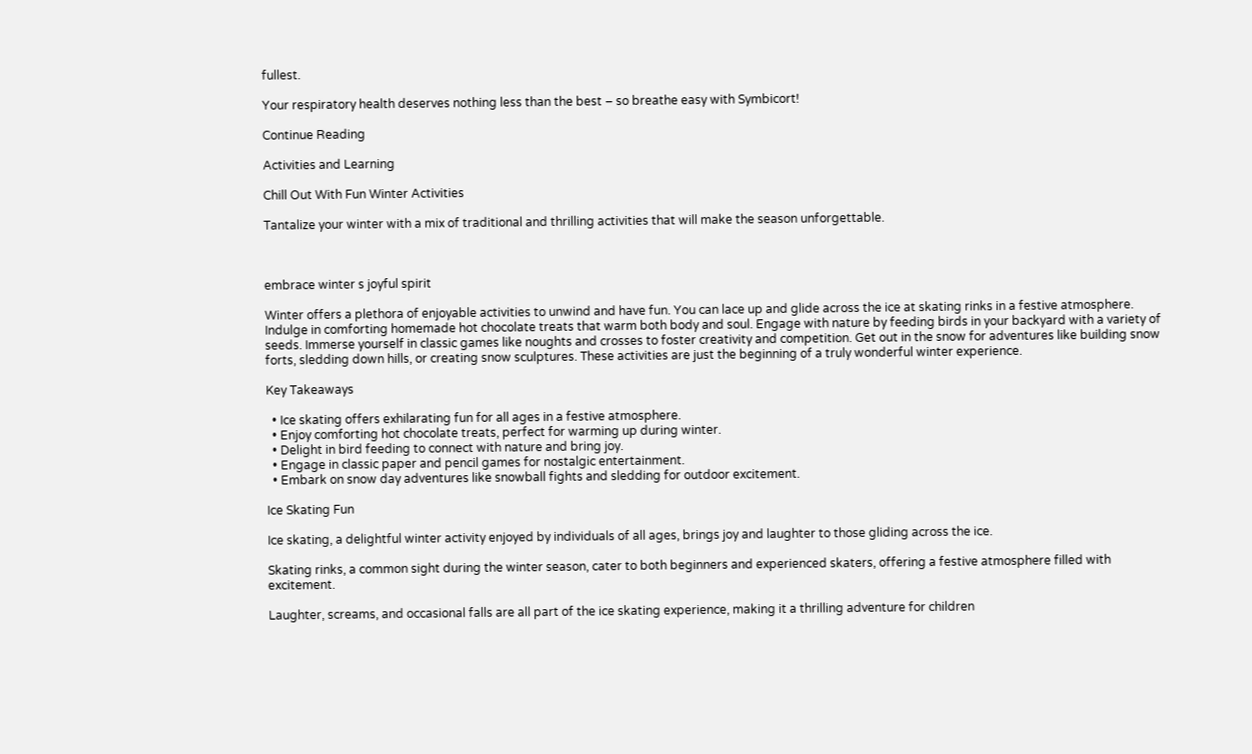fullest.

Your respiratory health deserves nothing less than the best – so breathe easy with Symbicort!

Continue Reading

Activities and Learning

Chill Out With Fun Winter Activities

Tantalize your winter with a mix of traditional and thrilling activities that will make the season unforgettable.



embrace winter s joyful spirit

Winter offers a plethora of enjoyable activities to unwind and have fun. You can lace up and glide across the ice at skating rinks in a festive atmosphere. Indulge in comforting homemade hot chocolate treats that warm both body and soul. Engage with nature by feeding birds in your backyard with a variety of seeds. Immerse yourself in classic games like noughts and crosses to foster creativity and competition. Get out in the snow for adventures like building snow forts, sledding down hills, or creating snow sculptures. These activities are just the beginning of a truly wonderful winter experience.

Key Takeaways

  • Ice skating offers exhilarating fun for all ages in a festive atmosphere.
  • Enjoy comforting hot chocolate treats, perfect for warming up during winter.
  • Delight in bird feeding to connect with nature and bring joy.
  • Engage in classic paper and pencil games for nostalgic entertainment.
  • Embark on snow day adventures like snowball fights and sledding for outdoor excitement.

Ice Skating Fun

Ice skating, a delightful winter activity enjoyed by individuals of all ages, brings joy and laughter to those gliding across the ice.

Skating rinks, a common sight during the winter season, cater to both beginners and experienced skaters, offering a festive atmosphere filled with excitement.

Laughter, screams, and occasional falls are all part of the ice skating experience, making it a thrilling adventure for children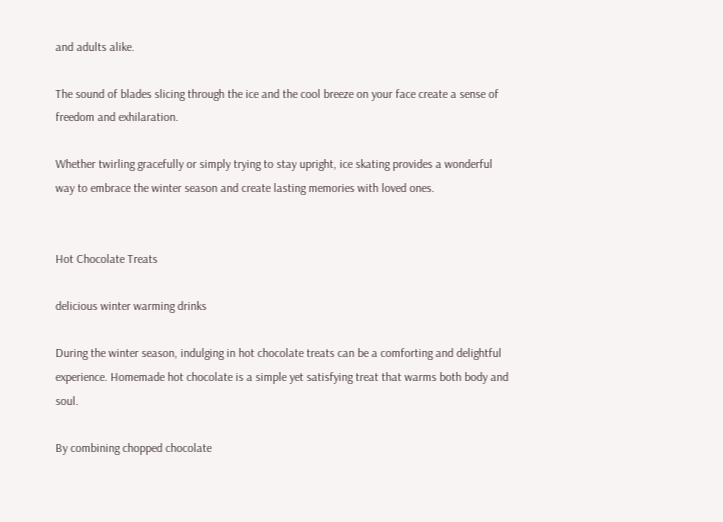and adults alike.

The sound of blades slicing through the ice and the cool breeze on your face create a sense of freedom and exhilaration.

Whether twirling gracefully or simply trying to stay upright, ice skating provides a wonderful way to embrace the winter season and create lasting memories with loved ones.


Hot Chocolate Treats

delicious winter warming drinks

During the winter season, indulging in hot chocolate treats can be a comforting and delightful experience. Homemade hot chocolate is a simple yet satisfying treat that warms both body and soul.

By combining chopped chocolate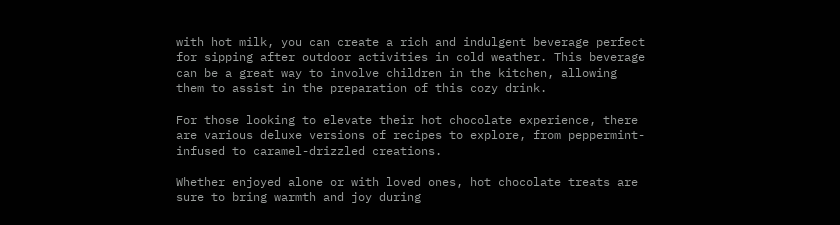with hot milk, you can create a rich and indulgent beverage perfect for sipping after outdoor activities in cold weather. This beverage can be a great way to involve children in the kitchen, allowing them to assist in the preparation of this cozy drink.

For those looking to elevate their hot chocolate experience, there are various deluxe versions of recipes to explore, from peppermint-infused to caramel-drizzled creations.

Whether enjoyed alone or with loved ones, hot chocolate treats are sure to bring warmth and joy during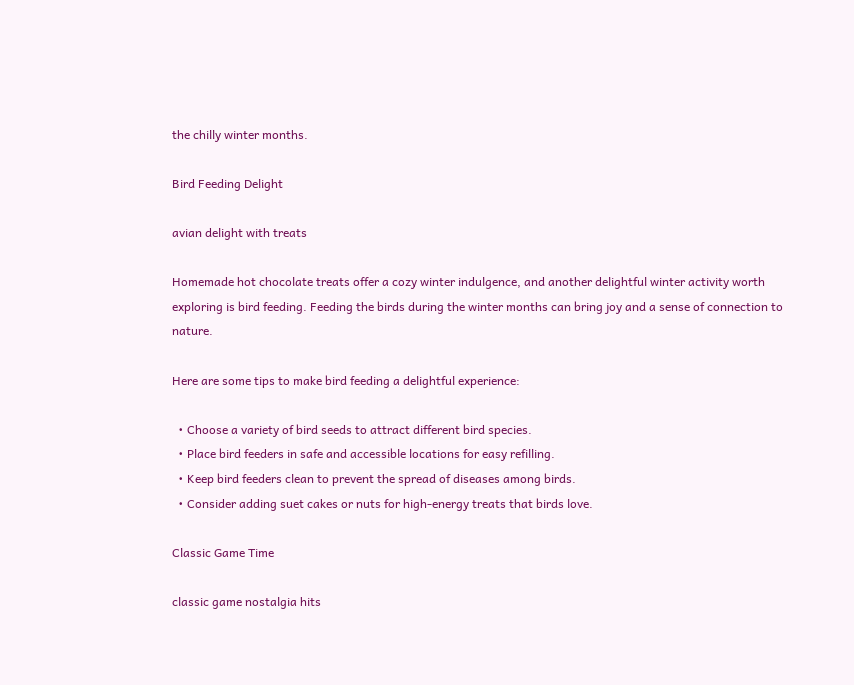the chilly winter months.

Bird Feeding Delight

avian delight with treats

Homemade hot chocolate treats offer a cozy winter indulgence, and another delightful winter activity worth exploring is bird feeding. Feeding the birds during the winter months can bring joy and a sense of connection to nature.

Here are some tips to make bird feeding a delightful experience:

  • Choose a variety of bird seeds to attract different bird species.
  • Place bird feeders in safe and accessible locations for easy refilling.
  • Keep bird feeders clean to prevent the spread of diseases among birds.
  • Consider adding suet cakes or nuts for high-energy treats that birds love.

Classic Game Time

classic game nostalgia hits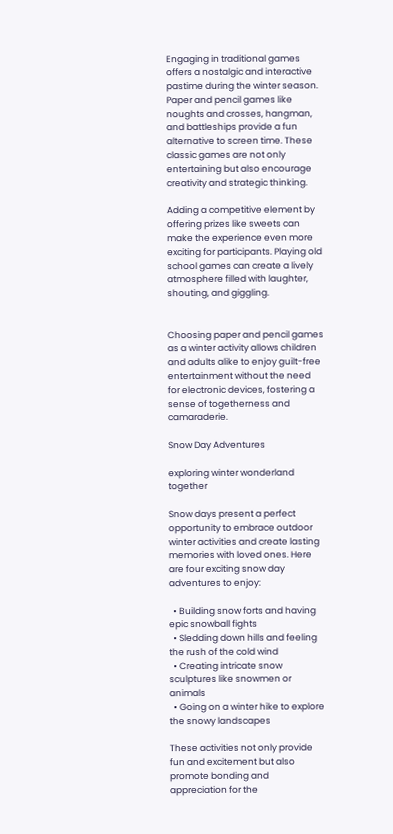Engaging in traditional games offers a nostalgic and interactive pastime during the winter season. Paper and pencil games like noughts and crosses, hangman, and battleships provide a fun alternative to screen time. These classic games are not only entertaining but also encourage creativity and strategic thinking.

Adding a competitive element by offering prizes like sweets can make the experience even more exciting for participants. Playing old school games can create a lively atmosphere filled with laughter, shouting, and giggling.


Choosing paper and pencil games as a winter activity allows children and adults alike to enjoy guilt-free entertainment without the need for electronic devices, fostering a sense of togetherness and camaraderie.

Snow Day Adventures

exploring winter wonderland together

Snow days present a perfect opportunity to embrace outdoor winter activities and create lasting memories with loved ones. Here are four exciting snow day adventures to enjoy:

  • Building snow forts and having epic snowball fights
  • Sledding down hills and feeling the rush of the cold wind
  • Creating intricate snow sculptures like snowmen or animals
  • Going on a winter hike to explore the snowy landscapes

These activities not only provide fun and excitement but also promote bonding and appreciation for the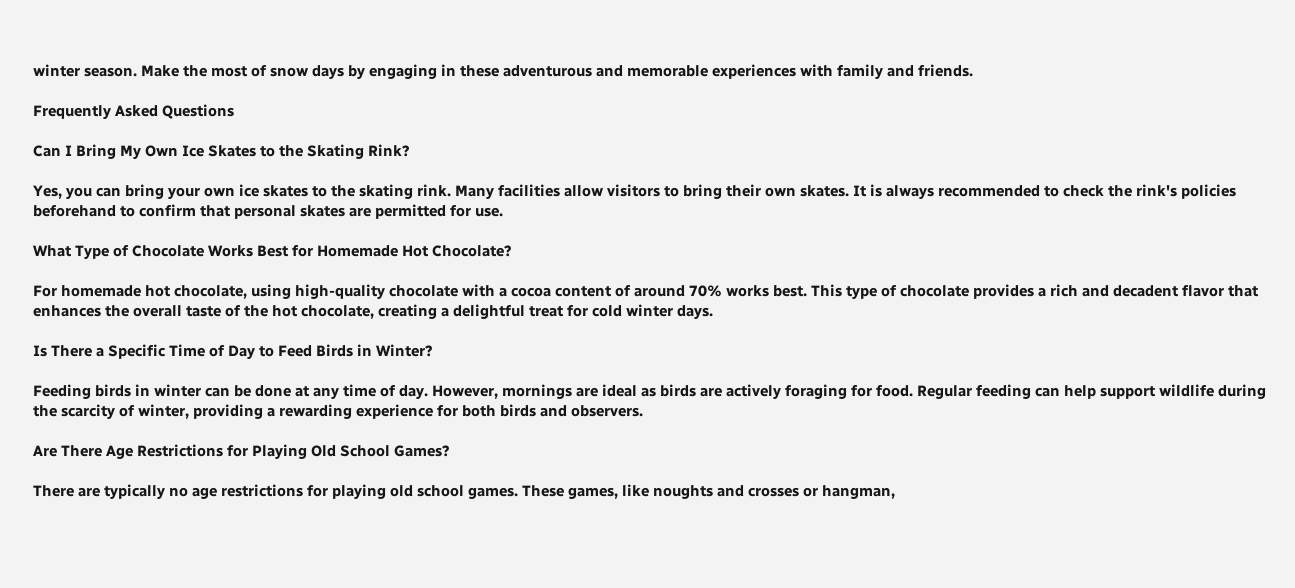winter season. Make the most of snow days by engaging in these adventurous and memorable experiences with family and friends.

Frequently Asked Questions

Can I Bring My Own Ice Skates to the Skating Rink?

Yes, you can bring your own ice skates to the skating rink. Many facilities allow visitors to bring their own skates. It is always recommended to check the rink's policies beforehand to confirm that personal skates are permitted for use.

What Type of Chocolate Works Best for Homemade Hot Chocolate?

For homemade hot chocolate, using high-quality chocolate with a cocoa content of around 70% works best. This type of chocolate provides a rich and decadent flavor that enhances the overall taste of the hot chocolate, creating a delightful treat for cold winter days.

Is There a Specific Time of Day to Feed Birds in Winter?

Feeding birds in winter can be done at any time of day. However, mornings are ideal as birds are actively foraging for food. Regular feeding can help support wildlife during the scarcity of winter, providing a rewarding experience for both birds and observers.

Are There Age Restrictions for Playing Old School Games?

There are typically no age restrictions for playing old school games. These games, like noughts and crosses or hangman,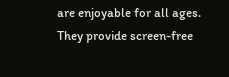are enjoyable for all ages. They provide screen-free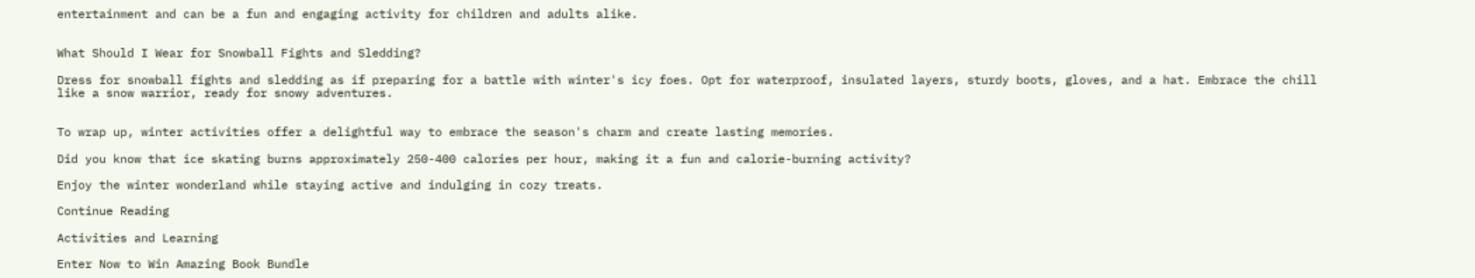entertainment and can be a fun and engaging activity for children and adults alike.


What Should I Wear for Snowball Fights and Sledding?

Dress for snowball fights and sledding as if preparing for a battle with winter's icy foes. Opt for waterproof, insulated layers, sturdy boots, gloves, and a hat. Embrace the chill like a snow warrior, ready for snowy adventures.


To wrap up, winter activities offer a delightful way to embrace the season's charm and create lasting memories.

Did you know that ice skating burns approximately 250-400 calories per hour, making it a fun and calorie-burning activity?

Enjoy the winter wonderland while staying active and indulging in cozy treats.

Continue Reading

Activities and Learning

Enter Now to Win Amazing Book Bundle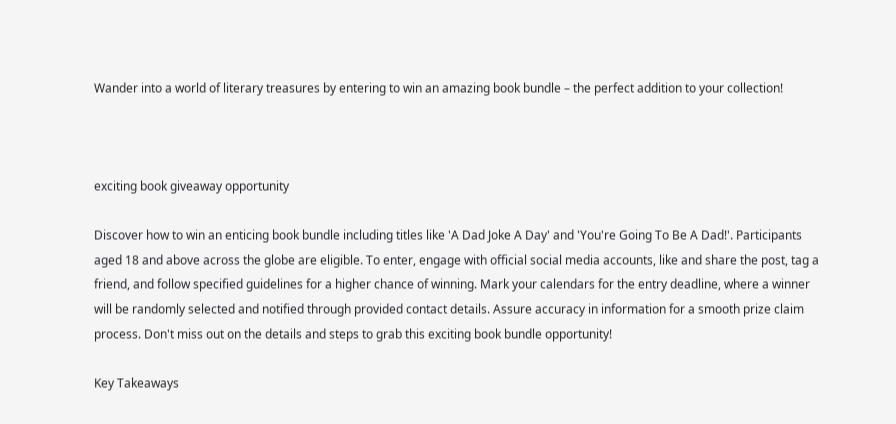Wander into a world of literary treasures by entering to win an amazing book bundle – the perfect addition to your collection!



exciting book giveaway opportunity

Discover how to win an enticing book bundle including titles like 'A Dad Joke A Day' and 'You're Going To Be A Dad!'. Participants aged 18 and above across the globe are eligible. To enter, engage with official social media accounts, like and share the post, tag a friend, and follow specified guidelines for a higher chance of winning. Mark your calendars for the entry deadline, where a winner will be randomly selected and notified through provided contact details. Assure accuracy in information for a smooth prize claim process. Don't miss out on the details and steps to grab this exciting book bundle opportunity!

Key Takeaways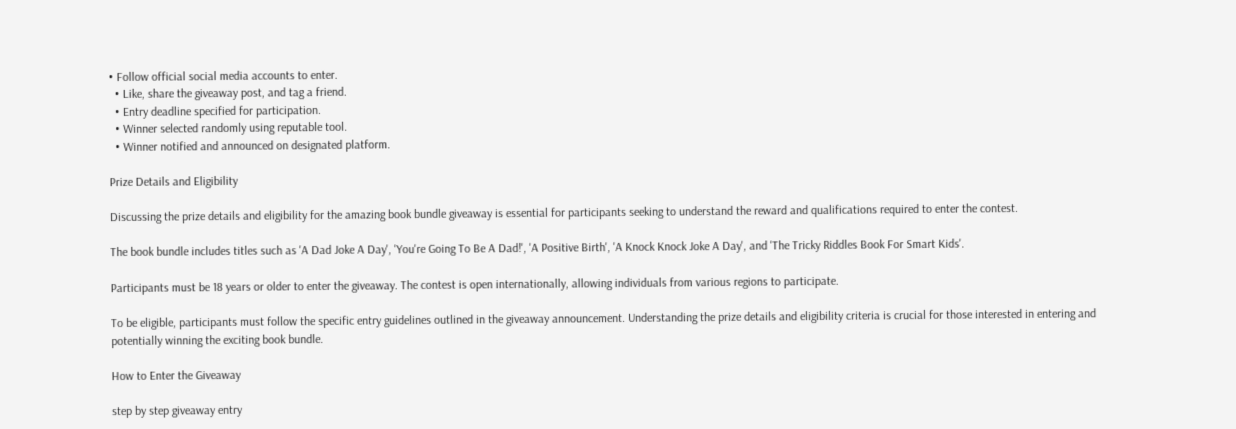• Follow official social media accounts to enter.
  • Like, share the giveaway post, and tag a friend.
  • Entry deadline specified for participation.
  • Winner selected randomly using reputable tool.
  • Winner notified and announced on designated platform.

Prize Details and Eligibility

Discussing the prize details and eligibility for the amazing book bundle giveaway is essential for participants seeking to understand the reward and qualifications required to enter the contest.

The book bundle includes titles such as 'A Dad Joke A Day', 'You're Going To Be A Dad!', 'A Positive Birth', 'A Knock Knock Joke A Day', and 'The Tricky Riddles Book For Smart Kids'.

Participants must be 18 years or older to enter the giveaway. The contest is open internationally, allowing individuals from various regions to participate.

To be eligible, participants must follow the specific entry guidelines outlined in the giveaway announcement. Understanding the prize details and eligibility criteria is crucial for those interested in entering and potentially winning the exciting book bundle.

How to Enter the Giveaway

step by step giveaway entry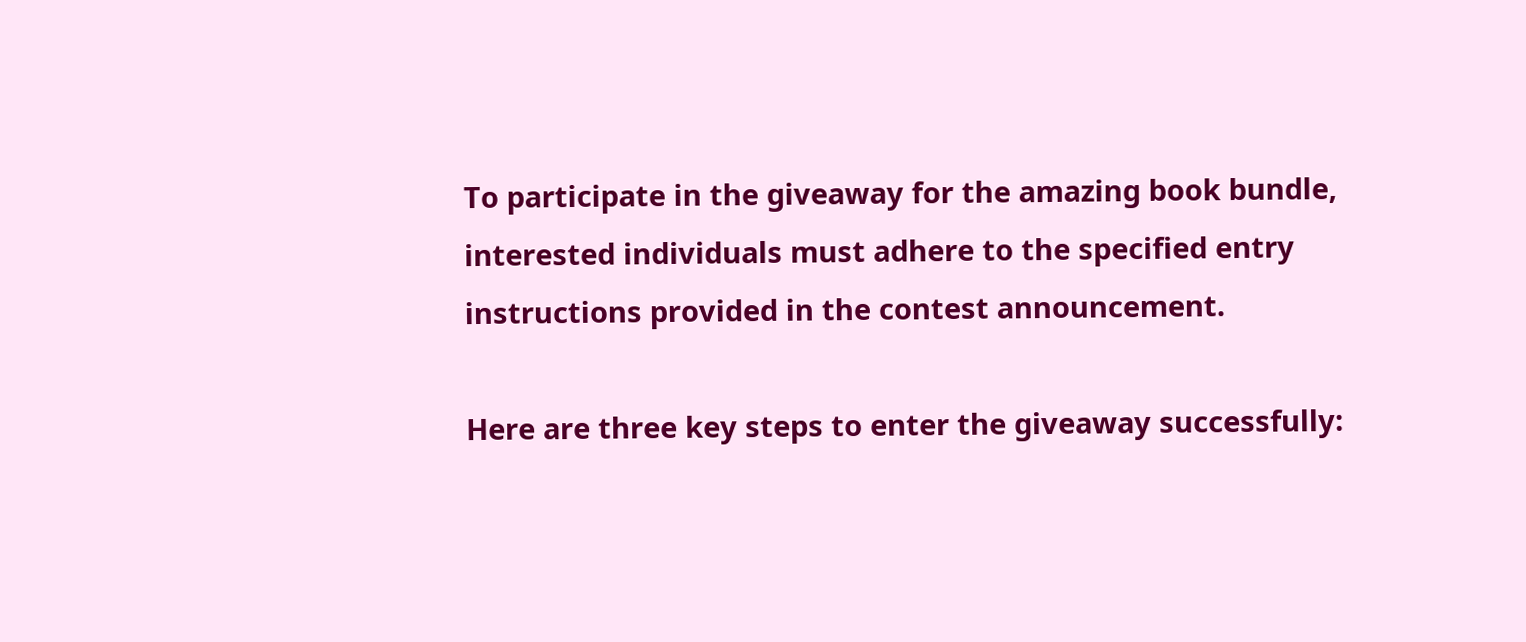To participate in the giveaway for the amazing book bundle, interested individuals must adhere to the specified entry instructions provided in the contest announcement.

Here are three key steps to enter the giveaway successfully: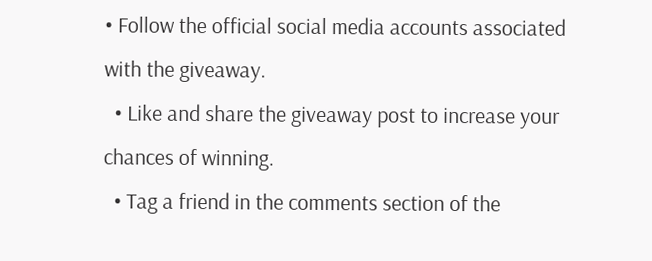• Follow the official social media accounts associated with the giveaway.
  • Like and share the giveaway post to increase your chances of winning.
  • Tag a friend in the comments section of the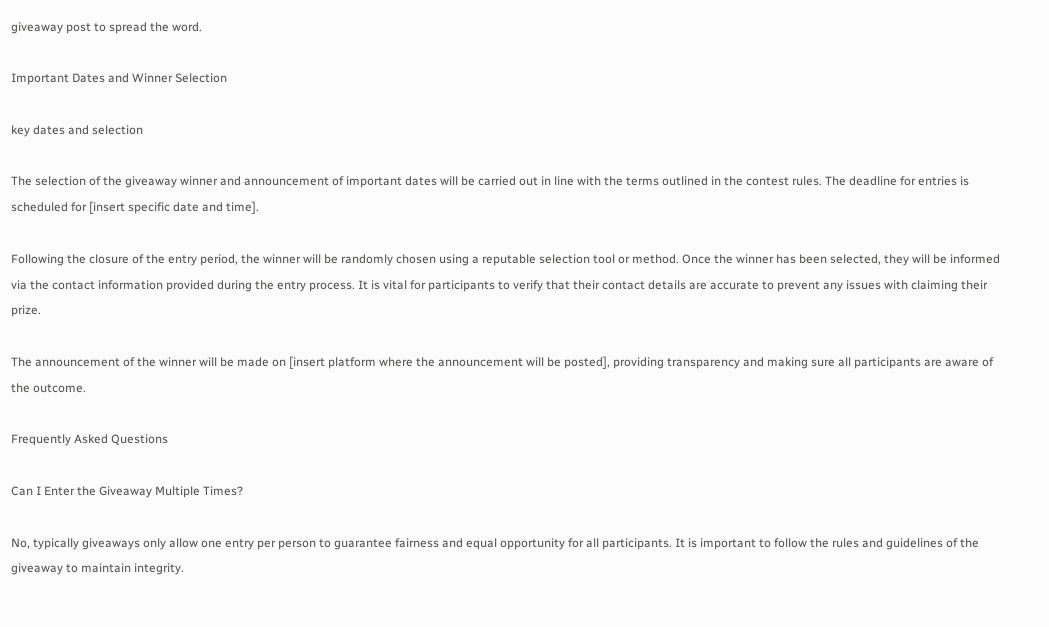giveaway post to spread the word.

Important Dates and Winner Selection

key dates and selection

The selection of the giveaway winner and announcement of important dates will be carried out in line with the terms outlined in the contest rules. The deadline for entries is scheduled for [insert specific date and time].

Following the closure of the entry period, the winner will be randomly chosen using a reputable selection tool or method. Once the winner has been selected, they will be informed via the contact information provided during the entry process. It is vital for participants to verify that their contact details are accurate to prevent any issues with claiming their prize.

The announcement of the winner will be made on [insert platform where the announcement will be posted], providing transparency and making sure all participants are aware of the outcome.

Frequently Asked Questions

Can I Enter the Giveaway Multiple Times?

No, typically giveaways only allow one entry per person to guarantee fairness and equal opportunity for all participants. It is important to follow the rules and guidelines of the giveaway to maintain integrity.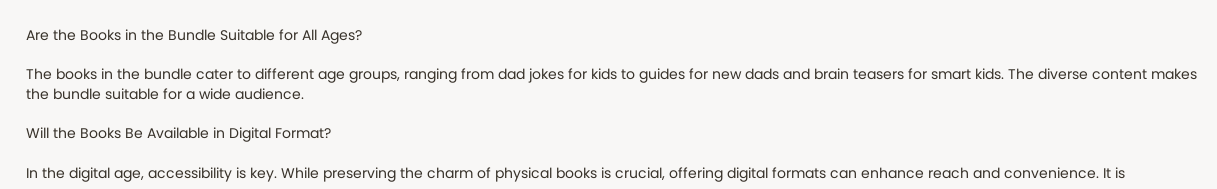Are the Books in the Bundle Suitable for All Ages?

The books in the bundle cater to different age groups, ranging from dad jokes for kids to guides for new dads and brain teasers for smart kids. The diverse content makes the bundle suitable for a wide audience.

Will the Books Be Available in Digital Format?

In the digital age, accessibility is key. While preserving the charm of physical books is crucial, offering digital formats can enhance reach and convenience. It is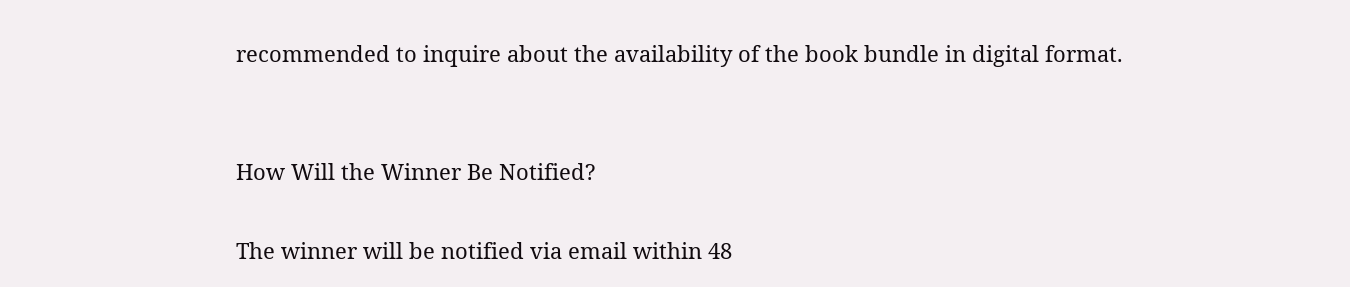recommended to inquire about the availability of the book bundle in digital format.


How Will the Winner Be Notified?

The winner will be notified via email within 48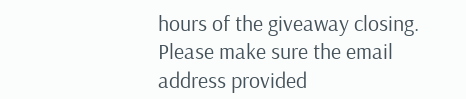hours of the giveaway closing. Please make sure the email address provided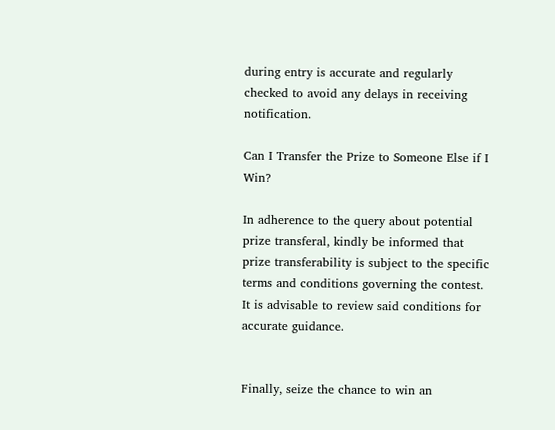during entry is accurate and regularly checked to avoid any delays in receiving notification.

Can I Transfer the Prize to Someone Else if I Win?

In adherence to the query about potential prize transferal, kindly be informed that prize transferability is subject to the specific terms and conditions governing the contest. It is advisable to review said conditions for accurate guidance.


Finally, seize the chance to win an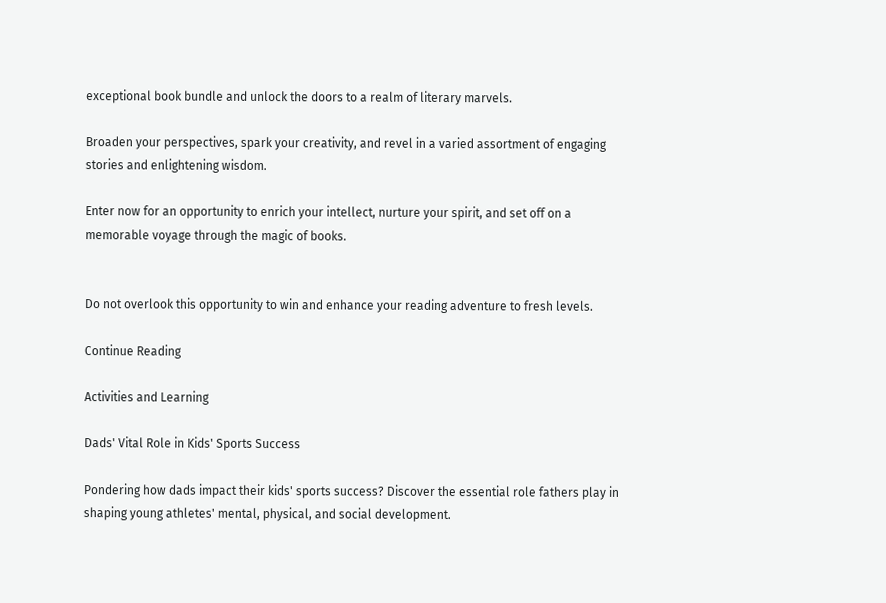exceptional book bundle and unlock the doors to a realm of literary marvels.

Broaden your perspectives, spark your creativity, and revel in a varied assortment of engaging stories and enlightening wisdom.

Enter now for an opportunity to enrich your intellect, nurture your spirit, and set off on a memorable voyage through the magic of books.


Do not overlook this opportunity to win and enhance your reading adventure to fresh levels.

Continue Reading

Activities and Learning

Dads' Vital Role in Kids' Sports Success

Pondering how dads impact their kids' sports success? Discover the essential role fathers play in shaping young athletes' mental, physical, and social development.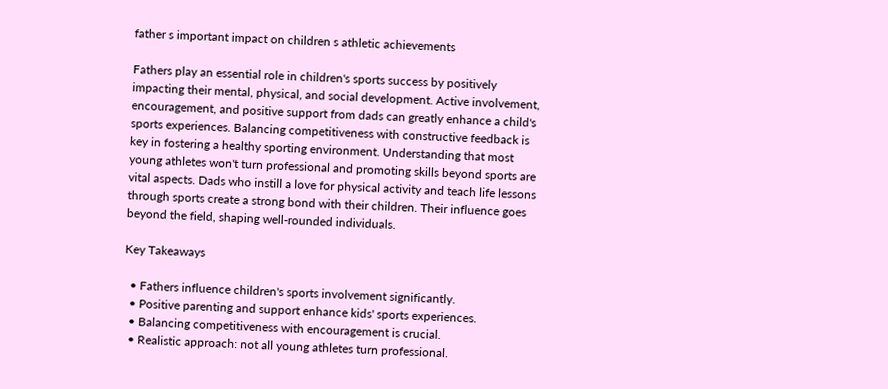father s important impact on children s athletic achievements

Fathers play an essential role in children's sports success by positively impacting their mental, physical, and social development. Active involvement, encouragement, and positive support from dads can greatly enhance a child's sports experiences. Balancing competitiveness with constructive feedback is key in fostering a healthy sporting environment. Understanding that most young athletes won't turn professional and promoting skills beyond sports are vital aspects. Dads who instill a love for physical activity and teach life lessons through sports create a strong bond with their children. Their influence goes beyond the field, shaping well-rounded individuals.

Key Takeaways

  • Fathers influence children's sports involvement significantly.
  • Positive parenting and support enhance kids' sports experiences.
  • Balancing competitiveness with encouragement is crucial.
  • Realistic approach: not all young athletes turn professional.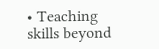• Teaching skills beyond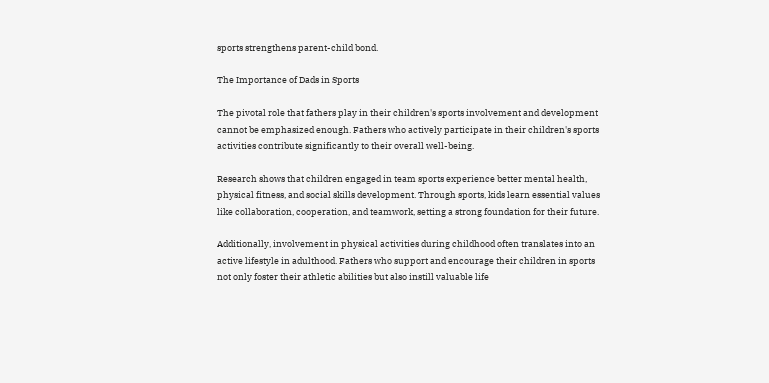sports strengthens parent-child bond.

The Importance of Dads in Sports

The pivotal role that fathers play in their children's sports involvement and development cannot be emphasized enough. Fathers who actively participate in their children's sports activities contribute significantly to their overall well-being.

Research shows that children engaged in team sports experience better mental health, physical fitness, and social skills development. Through sports, kids learn essential values like collaboration, cooperation, and teamwork, setting a strong foundation for their future.

Additionally, involvement in physical activities during childhood often translates into an active lifestyle in adulthood. Fathers who support and encourage their children in sports not only foster their athletic abilities but also instill valuable life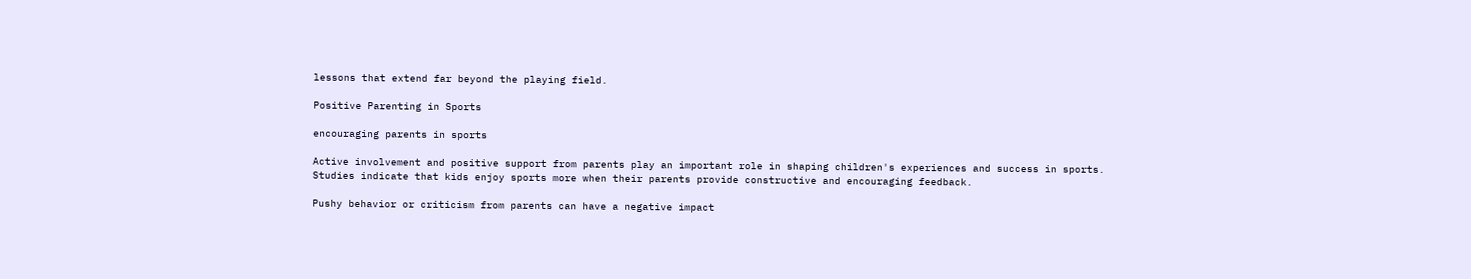lessons that extend far beyond the playing field.

Positive Parenting in Sports

encouraging parents in sports

Active involvement and positive support from parents play an important role in shaping children's experiences and success in sports. Studies indicate that kids enjoy sports more when their parents provide constructive and encouraging feedback.

Pushy behavior or criticism from parents can have a negative impact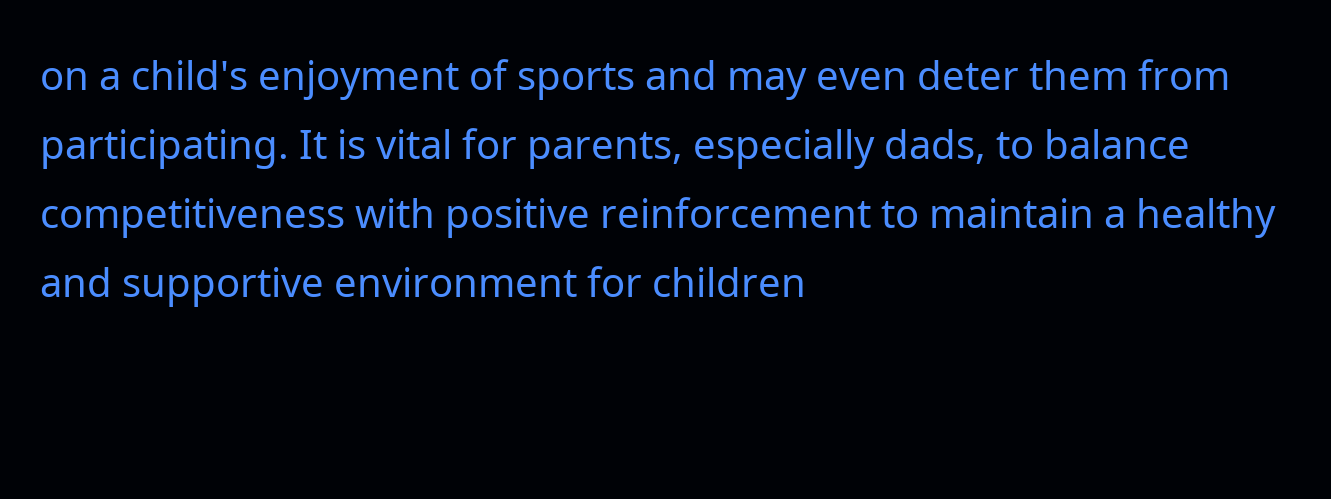on a child's enjoyment of sports and may even deter them from participating. It is vital for parents, especially dads, to balance competitiveness with positive reinforcement to maintain a healthy and supportive environment for children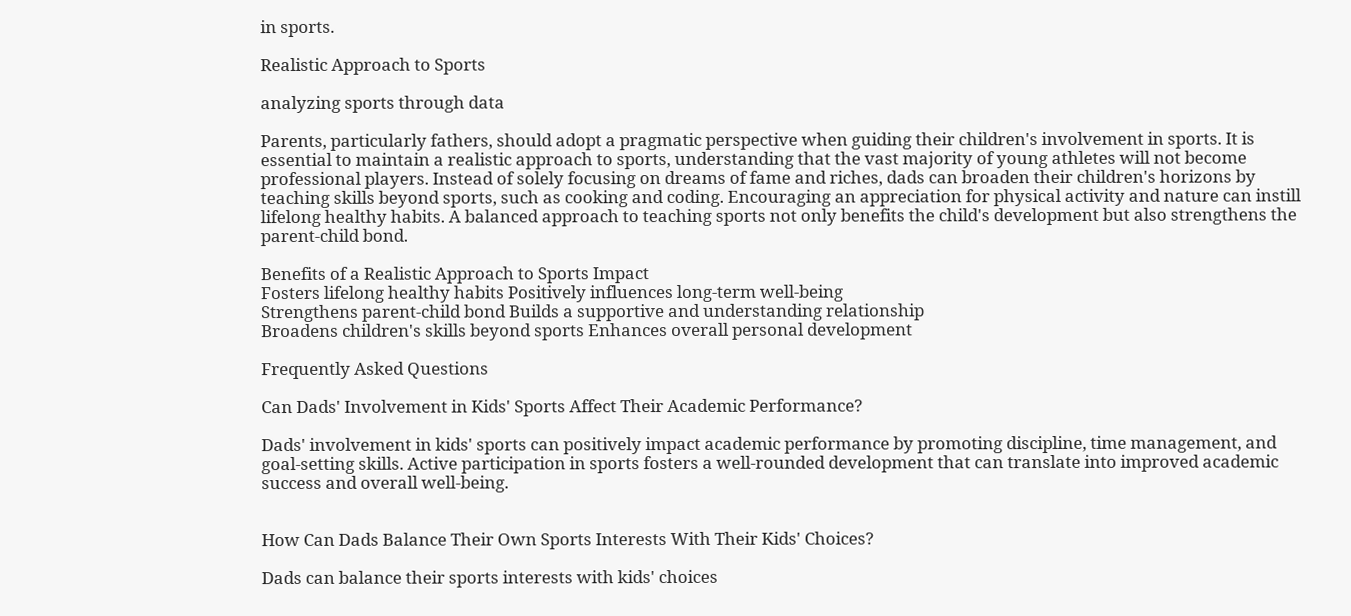in sports.

Realistic Approach to Sports

analyzing sports through data

Parents, particularly fathers, should adopt a pragmatic perspective when guiding their children's involvement in sports. It is essential to maintain a realistic approach to sports, understanding that the vast majority of young athletes will not become professional players. Instead of solely focusing on dreams of fame and riches, dads can broaden their children's horizons by teaching skills beyond sports, such as cooking and coding. Encouraging an appreciation for physical activity and nature can instill lifelong healthy habits. A balanced approach to teaching sports not only benefits the child's development but also strengthens the parent-child bond.

Benefits of a Realistic Approach to Sports Impact
Fosters lifelong healthy habits Positively influences long-term well-being
Strengthens parent-child bond Builds a supportive and understanding relationship
Broadens children's skills beyond sports Enhances overall personal development

Frequently Asked Questions

Can Dads' Involvement in Kids' Sports Affect Their Academic Performance?

Dads' involvement in kids' sports can positively impact academic performance by promoting discipline, time management, and goal-setting skills. Active participation in sports fosters a well-rounded development that can translate into improved academic success and overall well-being.


How Can Dads Balance Their Own Sports Interests With Their Kids' Choices?

Dads can balance their sports interests with kids' choices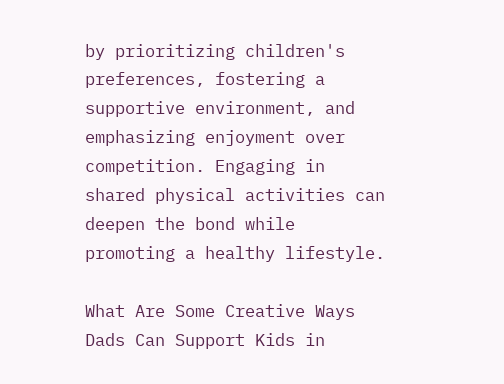by prioritizing children's preferences, fostering a supportive environment, and emphasizing enjoyment over competition. Engaging in shared physical activities can deepen the bond while promoting a healthy lifestyle.

What Are Some Creative Ways Dads Can Support Kids in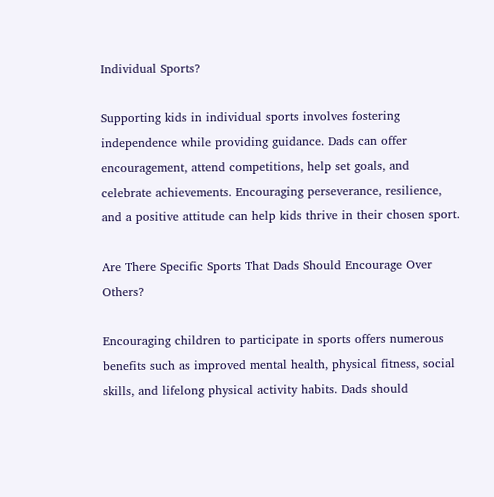Individual Sports?

Supporting kids in individual sports involves fostering independence while providing guidance. Dads can offer encouragement, attend competitions, help set goals, and celebrate achievements. Encouraging perseverance, resilience, and a positive attitude can help kids thrive in their chosen sport.

Are There Specific Sports That Dads Should Encourage Over Others?

Encouraging children to participate in sports offers numerous benefits such as improved mental health, physical fitness, social skills, and lifelong physical activity habits. Dads should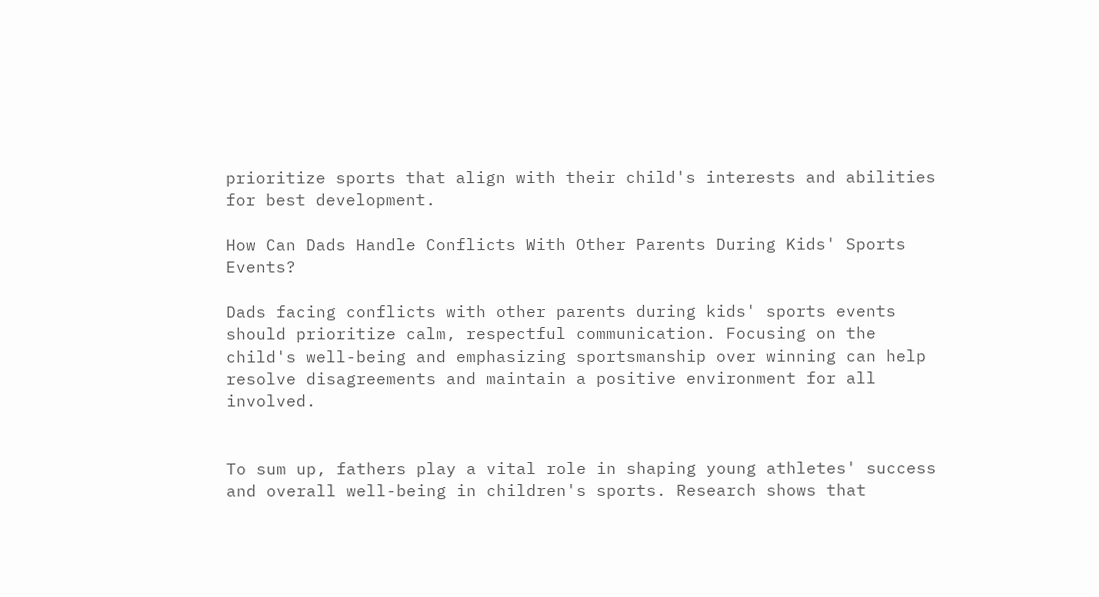prioritize sports that align with their child's interests and abilities for best development.

How Can Dads Handle Conflicts With Other Parents During Kids' Sports Events?

Dads facing conflicts with other parents during kids' sports events should prioritize calm, respectful communication. Focusing on the child's well-being and emphasizing sportsmanship over winning can help resolve disagreements and maintain a positive environment for all involved.


To sum up, fathers play a vital role in shaping young athletes' success and overall well-being in children's sports. Research shows that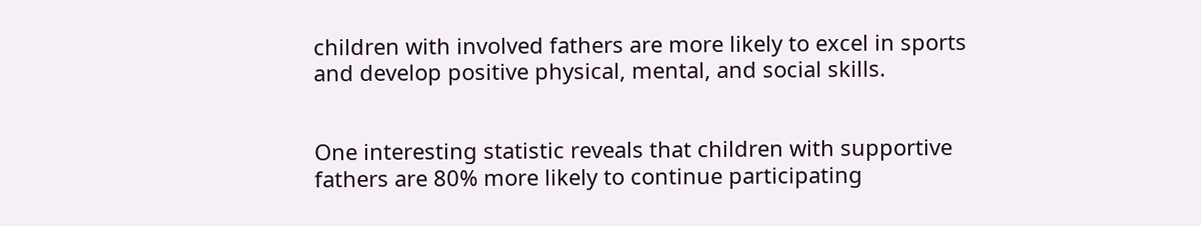children with involved fathers are more likely to excel in sports and develop positive physical, mental, and social skills.


One interesting statistic reveals that children with supportive fathers are 80% more likely to continue participating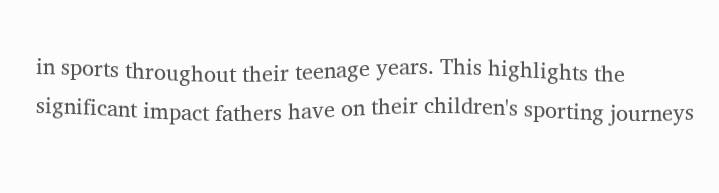in sports throughout their teenage years. This highlights the significant impact fathers have on their children's sporting journeys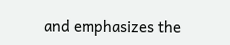and emphasizes the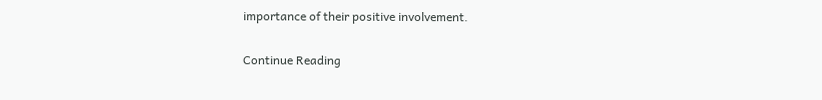importance of their positive involvement.

Continue Reading